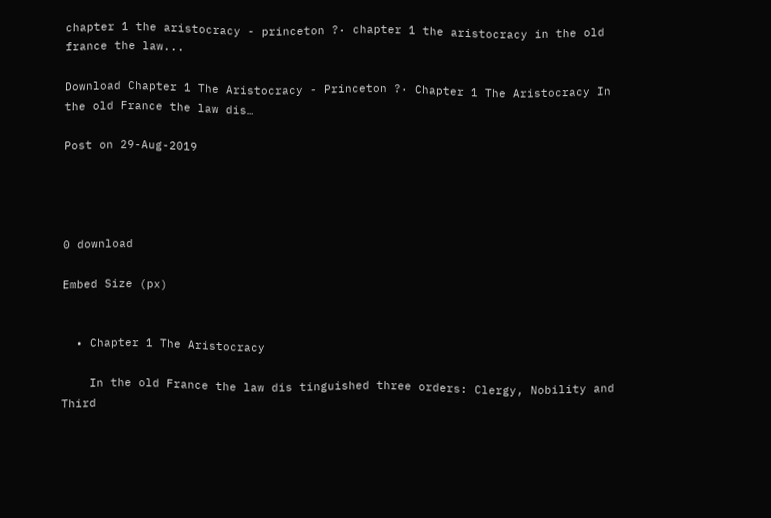chapter 1 the aristocracy - princeton ?· chapter 1 the aristocracy in the old france the law...

Download Chapter 1 The Aristocracy - Princeton ?· Chapter 1 The Aristocracy In the old France the law dis…

Post on 29-Aug-2019




0 download

Embed Size (px)


  • Chapter 1 The Aristocracy

    In the old France the law dis tinguished three orders: Clergy, Nobility and Third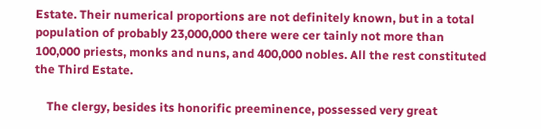Estate. Their numerical proportions are not definitely known, but in a total population of probably 23,000,000 there were cer tainly not more than 100,000 priests, monks and nuns, and 400,000 nobles. All the rest constituted the Third Estate.

    The clergy, besides its honorific preeminence, possessed very great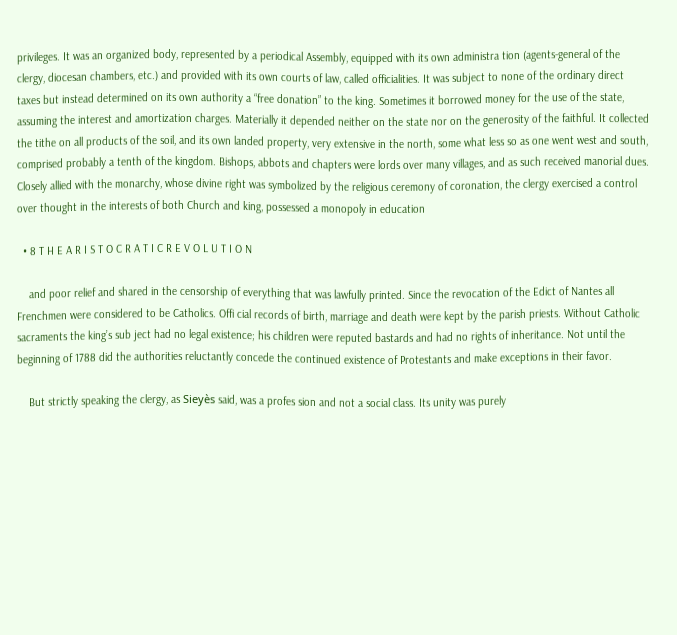privileges. It was an organized body, represented by a periodical Assembly, equipped with its own administra tion (agents-general of the clergy, diocesan chambers, etc.) and provided with its own courts of law, called officialities. It was subject to none of the ordinary direct taxes but instead determined on its own authority a “free donation” to the king. Sometimes it borrowed money for the use of the state, assuming the interest and amortization charges. Materially it depended neither on the state nor on the generosity of the faithful. It collected the tithe on all products of the soil, and its own landed property, very extensive in the north, some what less so as one went west and south, comprised probably a tenth of the kingdom. Bishops, abbots and chapters were lords over many villages, and as such received manorial dues. Closely allied with the monarchy, whose divine right was symbolized by the religious ceremony of coronation, the clergy exercised a control over thought in the interests of both Church and king, possessed a monopoly in education

  • 8 T H E A R I S T O C R A T I C R E V O L U T I O N

    and poor relief and shared in the censorship of everything that was lawfully printed. Since the revocation of the Edict of Nantes all Frenchmen were considered to be Catholics. Offi cial records of birth, marriage and death were kept by the parish priests. Without Catholic sacraments the king’s sub ject had no legal existence; his children were reputed bastards and had no rights of inheritance. Not until the beginning of 1788 did the authorities reluctantly concede the continued existence of Protestants and make exceptions in their favor.

    But strictly speaking the clergy, as Sieyès said, was a profes sion and not a social class. Its unity was purely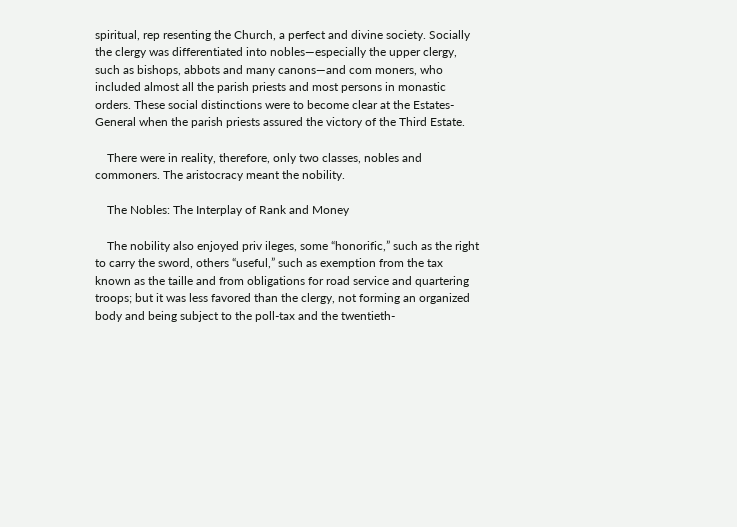spiritual, rep resenting the Church, a perfect and divine society. Socially the clergy was differentiated into nobles—especially the upper clergy, such as bishops, abbots and many canons—and com moners, who included almost all the parish priests and most persons in monastic orders. These social distinctions were to become clear at the Estates-General when the parish priests assured the victory of the Third Estate.

    There were in reality, therefore, only two classes, nobles and commoners. The aristocracy meant the nobility.

    The Nobles: The Interplay of Rank and Money

    The nobility also enjoyed priv ileges, some “honorific,” such as the right to carry the sword, others “useful,” such as exemption from the tax known as the taille and from obligations for road service and quartering troops; but it was less favored than the clergy, not forming an organized body and being subject to the poll-tax and the twentieth-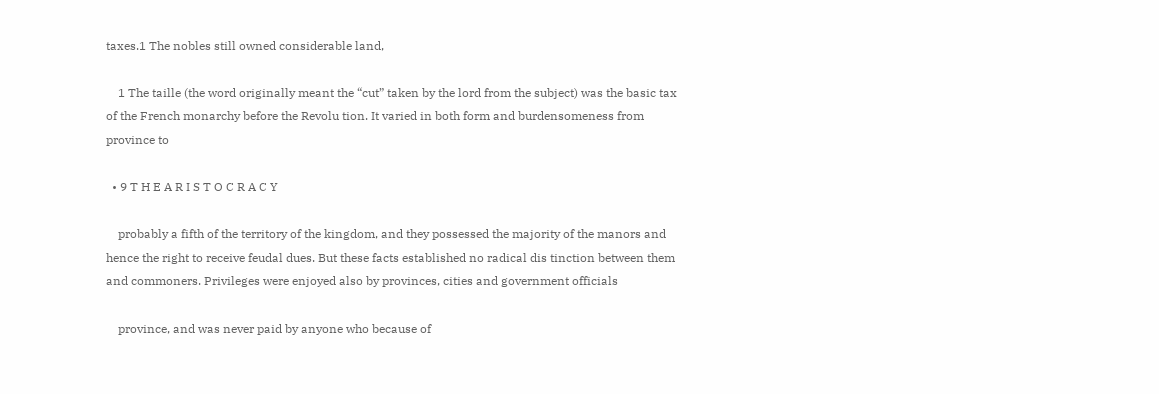taxes.1 The nobles still owned considerable land,

    1 The taille (the word originally meant the “cut” taken by the lord from the subject) was the basic tax of the French monarchy before the Revolu tion. It varied in both form and burdensomeness from province to

  • 9 T H E A R I S T O C R A C Y

    probably a fifth of the territory of the kingdom, and they possessed the majority of the manors and hence the right to receive feudal dues. But these facts established no radical dis tinction between them and commoners. Privileges were enjoyed also by provinces, cities and government officials

    province, and was never paid by anyone who because of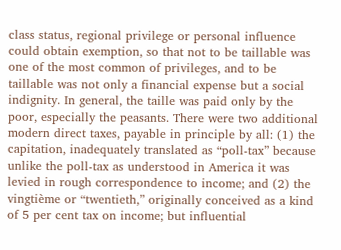class status, regional privilege or personal influence could obtain exemption, so that not to be taillable was one of the most common of privileges, and to be taillable was not only a financial expense but a social indignity. In general, the taille was paid only by the poor, especially the peasants. There were two additional modern direct taxes, payable in principle by all: (1) the capitation, inadequately translated as “poll-tax” because unlike the poll-tax as understood in America it was levied in rough correspondence to income; and (2) the vingtième or “twentieth,” originally conceived as a kind of 5 per cent tax on income; but influential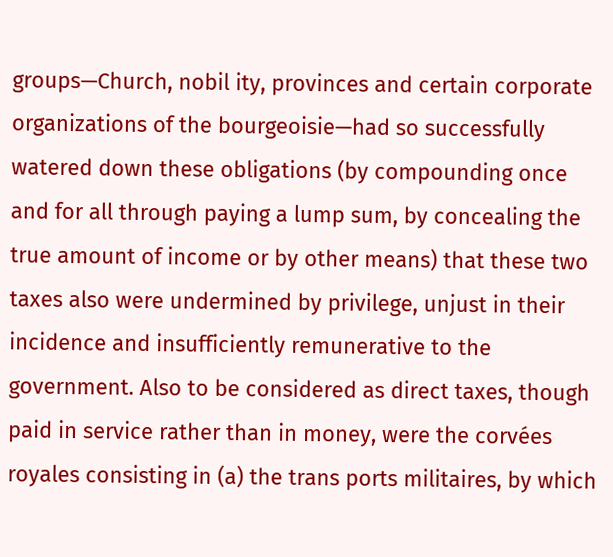groups—Church, nobil ity, provinces and certain corporate organizations of the bourgeoisie—had so successfully watered down these obligations (by compounding once and for all through paying a lump sum, by concealing the true amount of income or by other means) that these two taxes also were undermined by privilege, unjust in their incidence and insufficiently remunerative to the government. Also to be considered as direct taxes, though paid in service rather than in money, were the corvées royales consisting in (a) the trans ports militaires, by which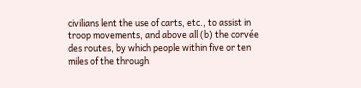civilians lent the use of carts, etc., to assist in troop movements, and above all (b) the corvée des routes, by which people within five or ten miles of the through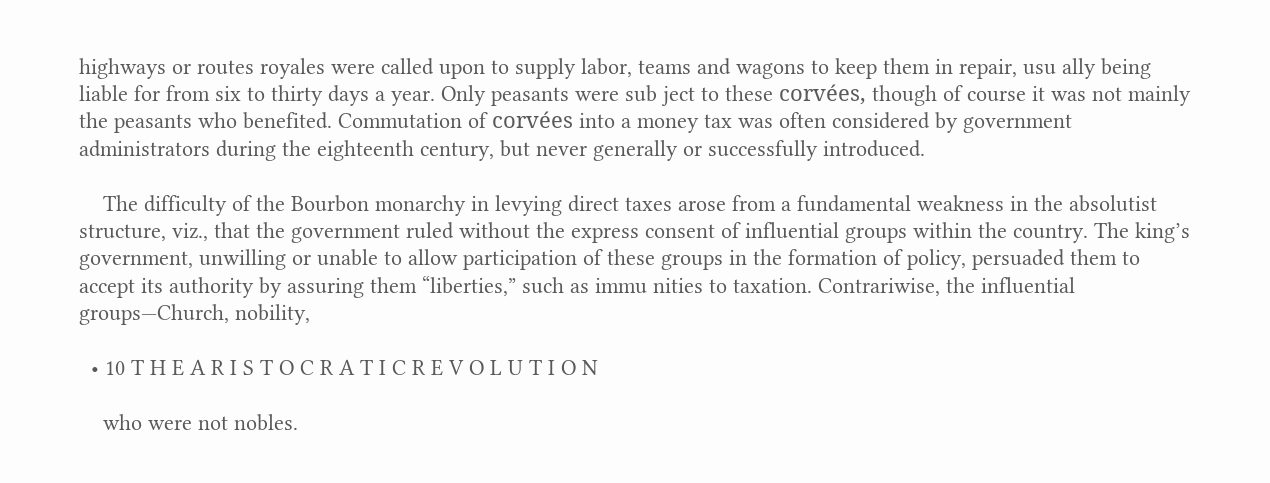highways or routes royales were called upon to supply labor, teams and wagons to keep them in repair, usu ally being liable for from six to thirty days a year. Only peasants were sub ject to these corvées, though of course it was not mainly the peasants who benefited. Commutation of corvées into a money tax was often considered by government administrators during the eighteenth century, but never generally or successfully introduced.

    The difficulty of the Bourbon monarchy in levying direct taxes arose from a fundamental weakness in the absolutist structure, viz., that the government ruled without the express consent of influential groups within the country. The king’s government, unwilling or unable to allow participation of these groups in the formation of policy, persuaded them to accept its authority by assuring them “liberties,” such as immu nities to taxation. Contrariwise, the influential groups—Church, nobility,

  • 10 T H E A R I S T O C R A T I C R E V O L U T I O N

    who were not nobles.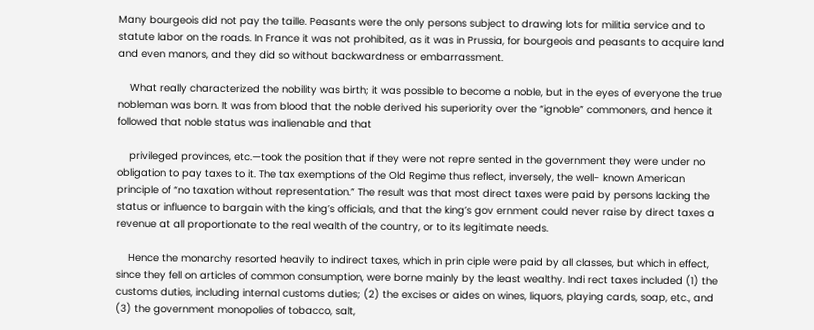Many bourgeois did not pay the taille. Peasants were the only persons subject to drawing lots for militia service and to statute labor on the roads. In France it was not prohibited, as it was in Prussia, for bourgeois and peasants to acquire land and even manors, and they did so without backwardness or embarrassment.

    What really characterized the nobility was birth; it was possible to become a noble, but in the eyes of everyone the true nobleman was born. It was from blood that the noble derived his superiority over the “ignoble” commoners, and hence it followed that noble status was inalienable and that

    privileged provinces, etc.—took the position that if they were not repre sented in the government they were under no obligation to pay taxes to it. The tax exemptions of the Old Regime thus reflect, inversely, the well- known American principle of “no taxation without representation.” The result was that most direct taxes were paid by persons lacking the status or influence to bargain with the king’s officials, and that the king’s gov ernment could never raise by direct taxes a revenue at all proportionate to the real wealth of the country, or to its legitimate needs.

    Hence the monarchy resorted heavily to indirect taxes, which in prin ciple were paid by all classes, but which in effect, since they fell on articles of common consumption, were borne mainly by the least wealthy. Indi rect taxes included (1) the customs duties, including internal customs duties; (2) the excises or aides on wines, liquors, playing cards, soap, etc., and (3) the government monopolies of tobacco, salt,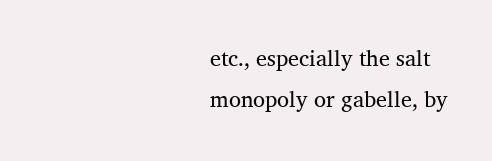etc., especially the salt monopoly or gabelle, by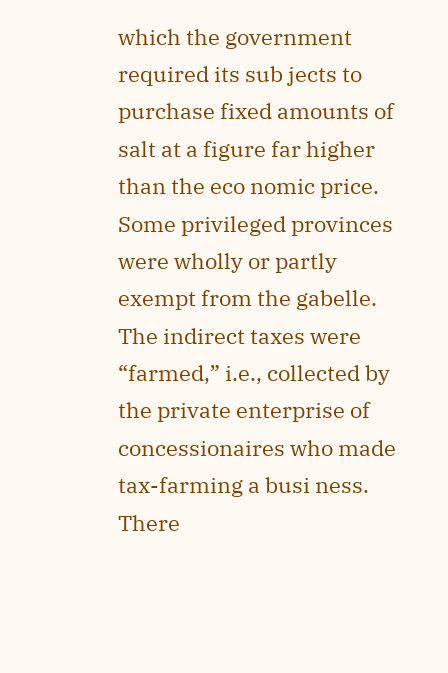which the government required its sub jects to purchase fixed amounts of salt at a figure far higher than the eco nomic price. Some privileged provinces were wholly or partly exempt from the gabelle. The indirect taxes were “farmed,” i.e., collected by the private enterprise of concessionaires who made tax-farming a busi ness. There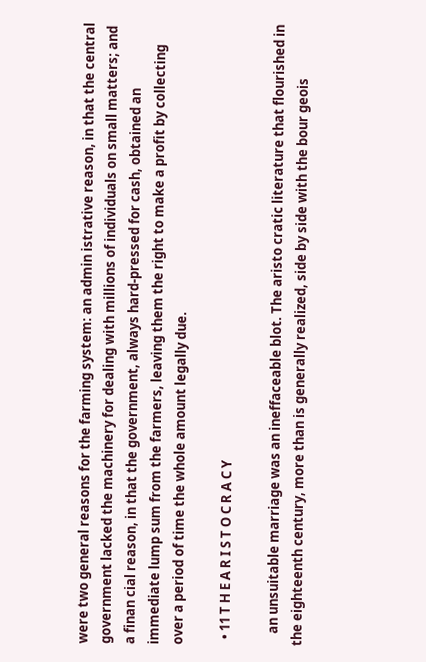were two general reasons for the farming system: an admin istrative reason, in that the central government lacked the machinery for dealing with millions of individuals on small matters; and a finan cial reason, in that the government, always hard-pressed for cash, obtained an immediate lump sum from the farmers, leaving them the right to make a profit by collecting over a period of time the whole amount legally due.

  • 11 T H E A R I S T O C R A C Y

    an unsuitable marriage was an ineffaceable blot. The aristo cratic literature that flourished in the eighteenth century, more than is generally realized, side by side with the bour geois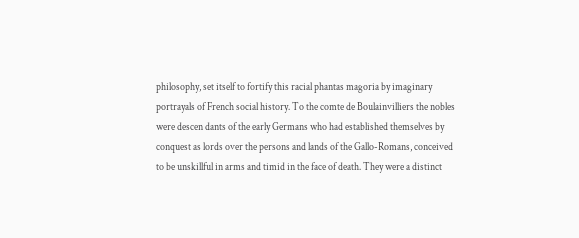philosophy, set itself to fortify this racial phantas magoria by imaginary portrayals of French social history. To the comte de Boulainvilliers the nobles were descen dants of the early Germans who had established themselves by conquest as lords over the persons and lands of the Gallo-Romans, conceived to be unskillful in arms and timid in the face of death. They were a distinct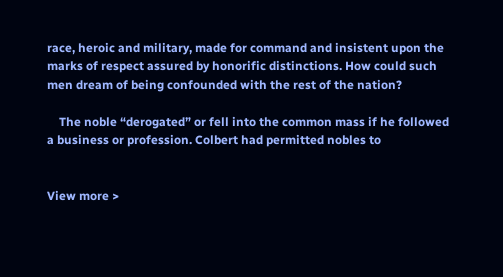race, heroic and military, made for command and insistent upon the marks of respect assured by honorific distinctions. How could such men dream of being confounded with the rest of the nation?

    The noble “derogated” or fell into the common mass if he followed a business or profession. Colbert had permitted nobles to


View more >